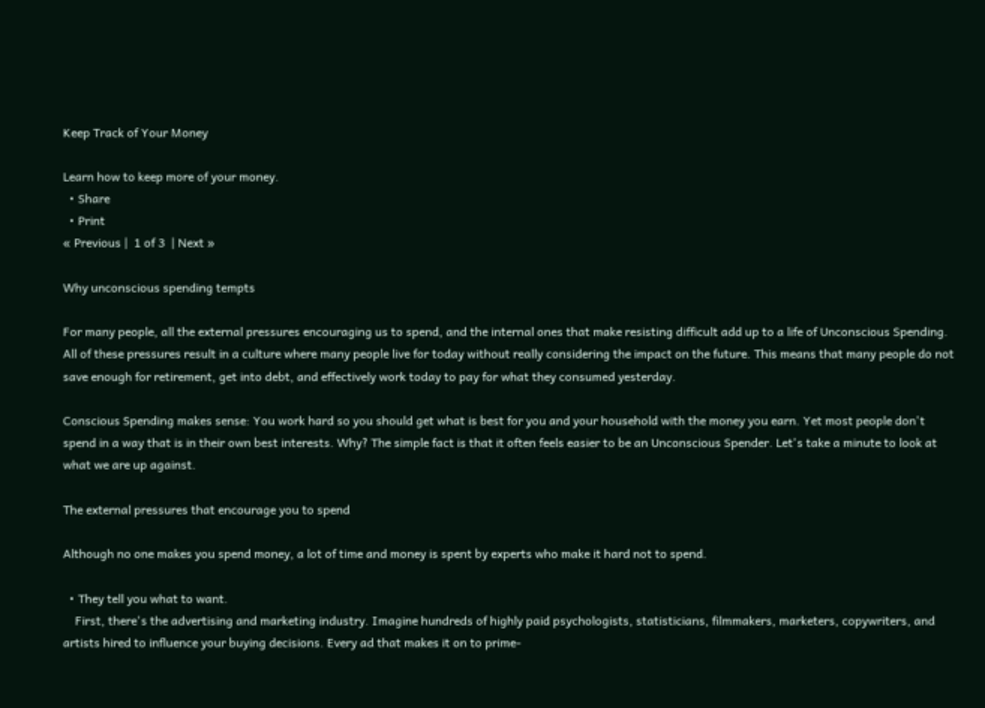Keep Track of Your Money

Learn how to keep more of your money.
  • Share
  • Print
« Previous |  1 of 3  | Next »

Why unconscious spending tempts

For many people, all the external pressures encouraging us to spend, and the internal ones that make resisting difficult add up to a life of Unconscious Spending. All of these pressures result in a culture where many people live for today without really considering the impact on the future. This means that many people do not save enough for retirement, get into debt, and effectively work today to pay for what they consumed yesterday.

Conscious Spending makes sense: You work hard so you should get what is best for you and your household with the money you earn. Yet most people don't spend in a way that is in their own best interests. Why? The simple fact is that it often feels easier to be an Unconscious Spender. Let's take a minute to look at what we are up against.

The external pressures that encourage you to spend

Although no one makes you spend money, a lot of time and money is spent by experts who make it hard not to spend.

  • They tell you what to want.
    First, there's the advertising and marketing industry. Imagine hundreds of highly paid psychologists, statisticians, filmmakers, marketers, copywriters, and artists hired to influence your buying decisions. Every ad that makes it on to prime-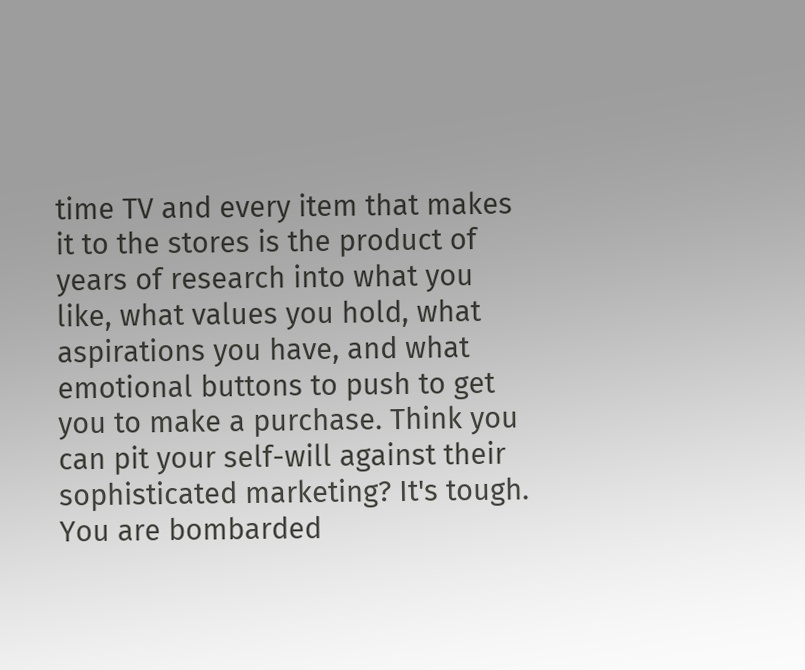time TV and every item that makes it to the stores is the product of years of research into what you like, what values you hold, what aspirations you have, and what emotional buttons to push to get you to make a purchase. Think you can pit your self-will against their sophisticated marketing? It's tough. You are bombarded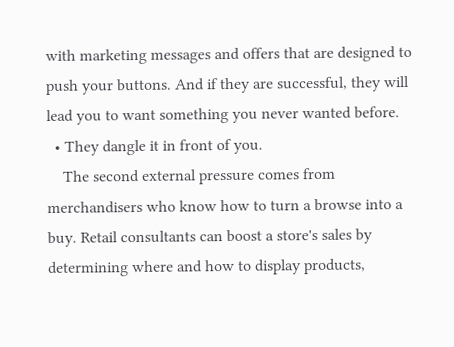with marketing messages and offers that are designed to push your buttons. And if they are successful, they will lead you to want something you never wanted before.
  • They dangle it in front of you.
    The second external pressure comes from merchandisers who know how to turn a browse into a buy. Retail consultants can boost a store's sales by determining where and how to display products,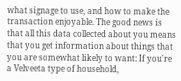what signage to use, and how to make the transaction enjoyable. The good news is that all this data collected about you means that you get information about things that you are somewhat likely to want: If you're a Velveeta type of household,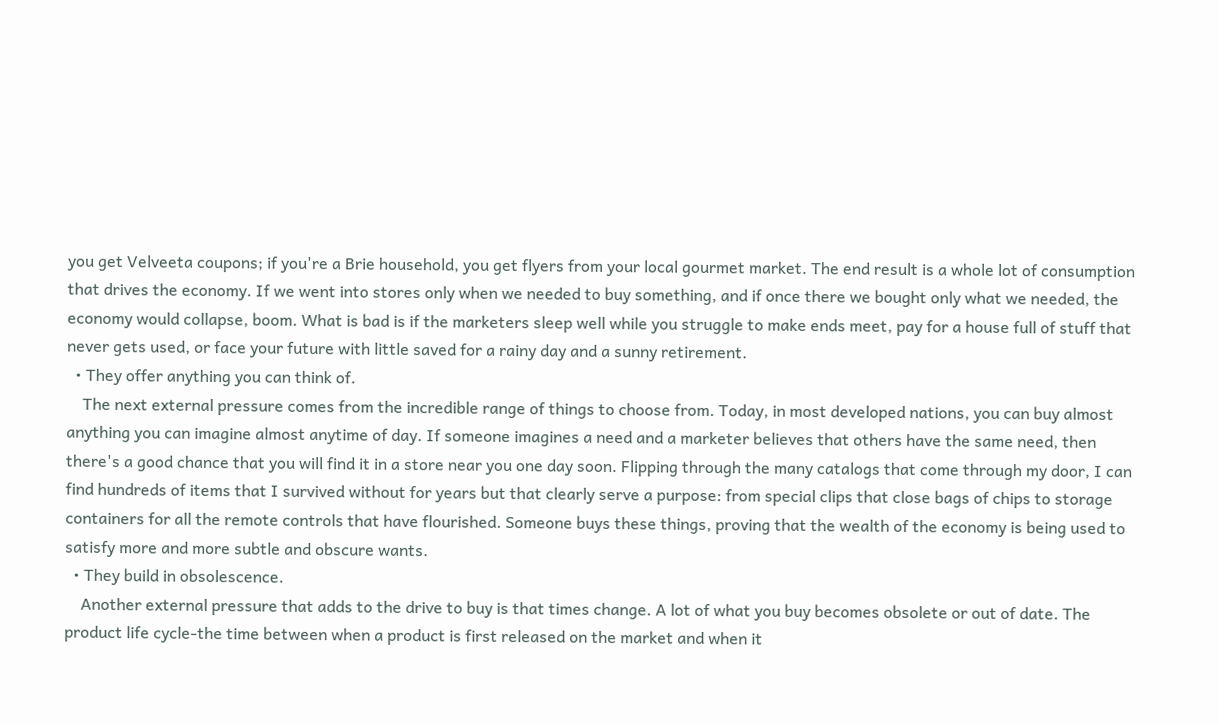you get Velveeta coupons; if you're a Brie household, you get flyers from your local gourmet market. The end result is a whole lot of consumption that drives the economy. If we went into stores only when we needed to buy something, and if once there we bought only what we needed, the economy would collapse, boom. What is bad is if the marketers sleep well while you struggle to make ends meet, pay for a house full of stuff that never gets used, or face your future with little saved for a rainy day and a sunny retirement.
  • They offer anything you can think of.
    The next external pressure comes from the incredible range of things to choose from. Today, in most developed nations, you can buy almost anything you can imagine almost anytime of day. If someone imagines a need and a marketer believes that others have the same need, then there's a good chance that you will find it in a store near you one day soon. Flipping through the many catalogs that come through my door, I can find hundreds of items that I survived without for years but that clearly serve a purpose: from special clips that close bags of chips to storage containers for all the remote controls that have flourished. Someone buys these things, proving that the wealth of the economy is being used to satisfy more and more subtle and obscure wants.
  • They build in obsolescence.
    Another external pressure that adds to the drive to buy is that times change. A lot of what you buy becomes obsolete or out of date. The product life cycle-the time between when a product is first released on the market and when it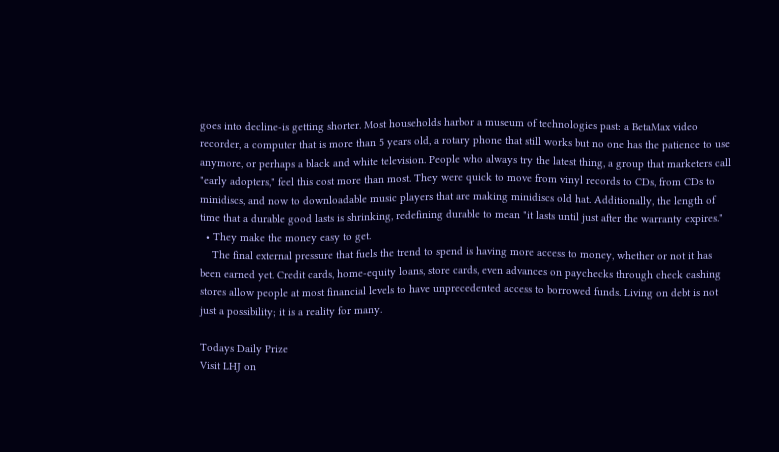goes into decline-is getting shorter. Most households harbor a museum of technologies past: a BetaMax video recorder, a computer that is more than 5 years old, a rotary phone that still works but no one has the patience to use anymore, or perhaps a black and white television. People who always try the latest thing, a group that marketers call "early adopters," feel this cost more than most. They were quick to move from vinyl records to CDs, from CDs to minidiscs, and now to downloadable music players that are making minidiscs old hat. Additionally, the length of time that a durable good lasts is shrinking, redefining durable to mean "it lasts until just after the warranty expires."
  • They make the money easy to get.
    The final external pressure that fuels the trend to spend is having more access to money, whether or not it has been earned yet. Credit cards, home-equity loans, store cards, even advances on paychecks through check cashing stores allow people at most financial levels to have unprecedented access to borrowed funds. Living on debt is not just a possibility; it is a reality for many.

Todays Daily Prize
Visit LHJ on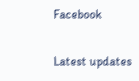Facebook

Latest updates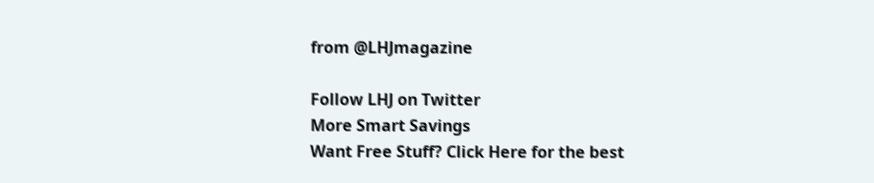from @LHJmagazine

Follow LHJ on Twitter
More Smart Savings
Want Free Stuff? Click Here for the best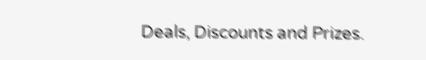Deals, Discounts and Prizes.